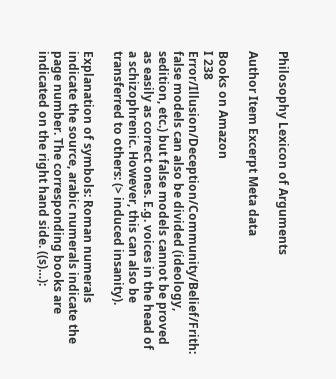Philosophy Lexicon of Arguments

Author Item Excerpt Meta data

Books on Amazon
I 238
Error/Illusion/Deception/Community/Belief/Frith: false models can also be divided (ideology, sedition, etc.) but false models cannot be proved as easily as correct ones. E.g. voices in the head of a schizophrenic. However, this can also be transferred to others: (> induced insanity).

Explanation of symbols: Roman numerals indicate the source, arabic numerals indicate the page number. The corresponding books are indicated on the right hand side. ((s)…):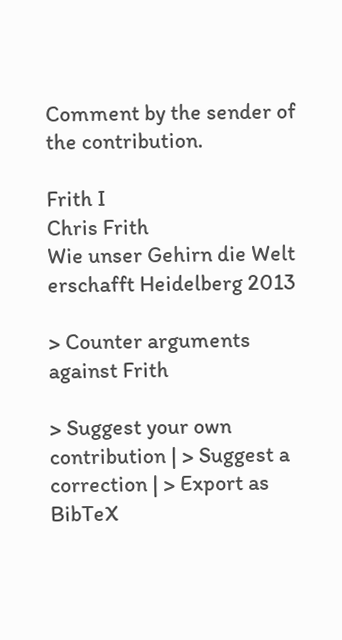Comment by the sender of the contribution.

Frith I
Chris Frith
Wie unser Gehirn die Welt erschafft Heidelberg 2013

> Counter arguments against Frith

> Suggest your own contribution | > Suggest a correction | > Export as BibTeX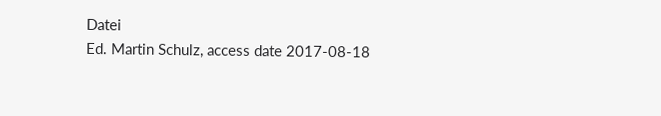Datei
Ed. Martin Schulz, access date 2017-08-18